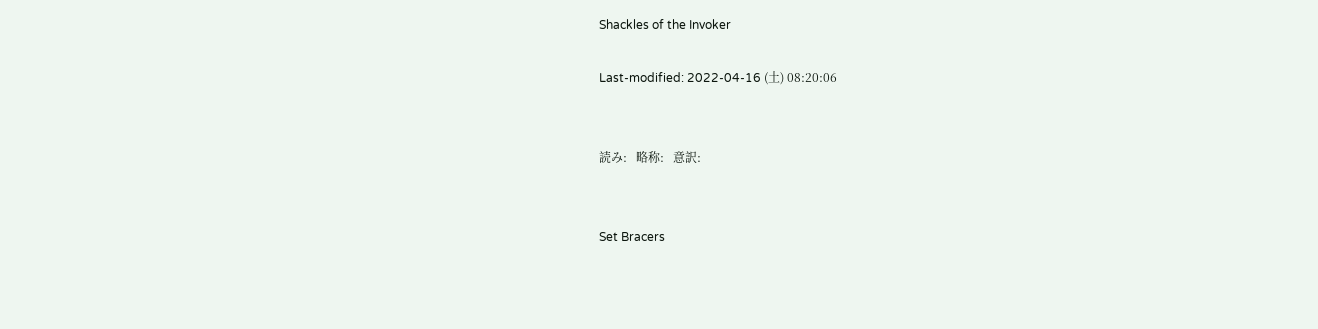Shackles of the Invoker

Last-modified: 2022-04-16 (土) 08:20:06


読み:   略称:   意訳:


Set Bracers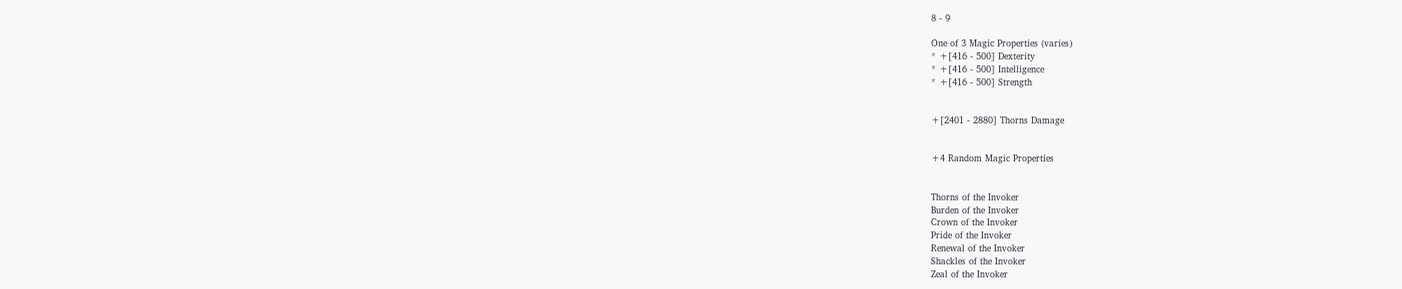8 - 9

One of 3 Magic Properties (varies)
* +[416 - 500] Dexterity
* +[416 - 500] Intelligence
* +[416 - 500] Strength


+[2401 - 2880] Thorns Damage


+4 Random Magic Properties


Thorns of the Invoker
Burden of the Invoker
Crown of the Invoker
Pride of the Invoker
Renewal of the Invoker
Shackles of the Invoker
Zeal of the Invoker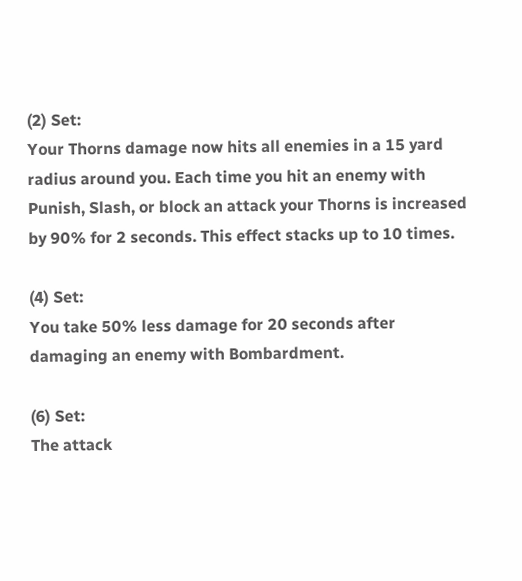(2) Set:
Your Thorns damage now hits all enemies in a 15 yard radius around you. Each time you hit an enemy with Punish, Slash, or block an attack your Thorns is increased by 90% for 2 seconds. This effect stacks up to 10 times.

(4) Set:
You take 50% less damage for 20 seconds after damaging an enemy with Bombardment.

(6) Set:
The attack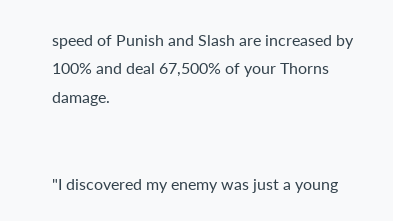speed of Punish and Slash are increased by 100% and deal 67,500% of your Thorns damage.


"I discovered my enemy was just a young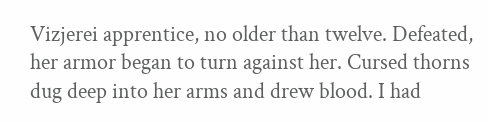Vizjerei apprentice, no older than twelve. Defeated, her armor began to turn against her. Cursed thorns dug deep into her arms and drew blood. I had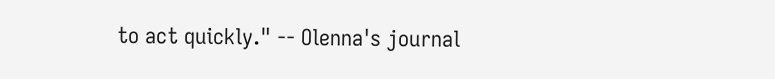to act quickly." -- Olenna's journal